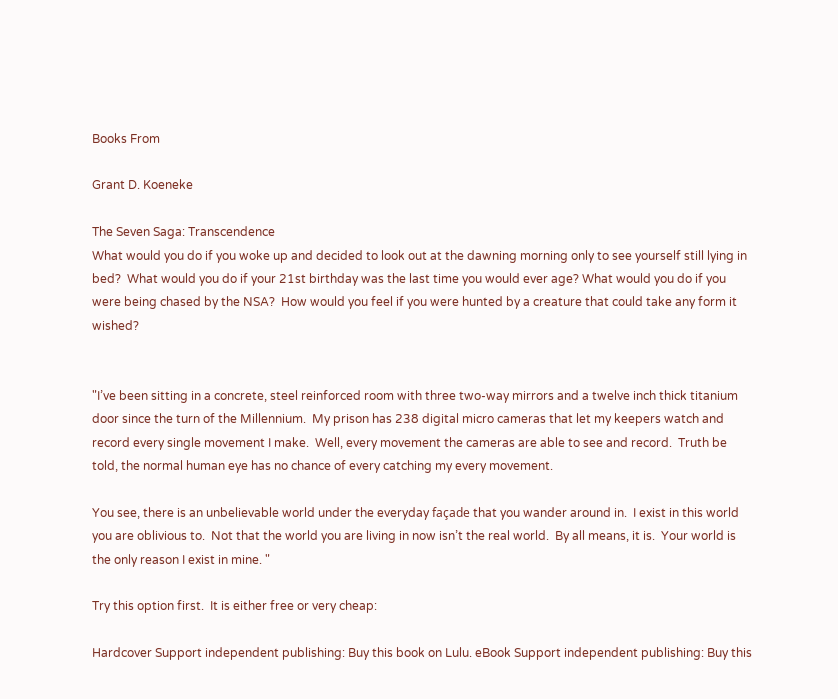Books From

Grant D. Koeneke

The Seven Saga: Transcendence
What would you do if you woke up and decided to look out at the dawning morning only to see yourself still lying in bed?  What would you do if your 21st birthday was the last time you would ever age? What would you do if you were being chased by the NSA?  How would you feel if you were hunted by a creature that could take any form it wished?


"I’ve been sitting in a concrete, steel reinforced room with three two-way mirrors and a twelve inch thick titanium door since the turn of the Millennium.  My prison has 238 digital micro cameras that let my keepers watch and record every single movement I make.  Well, every movement the cameras are able to see and record.  Truth be told, the normal human eye has no chance of every catching my every movement.

You see, there is an unbelievable world under the everyday façade that you wander around in.  I exist in this world you are oblivious to.  Not that the world you are living in now isn’t the real world.  By all means, it is.  Your world is the only reason I exist in mine. "

Try this option first.  It is either free or very cheap:

Hardcover Support independent publishing: Buy this book on Lulu. eBook Support independent publishing: Buy this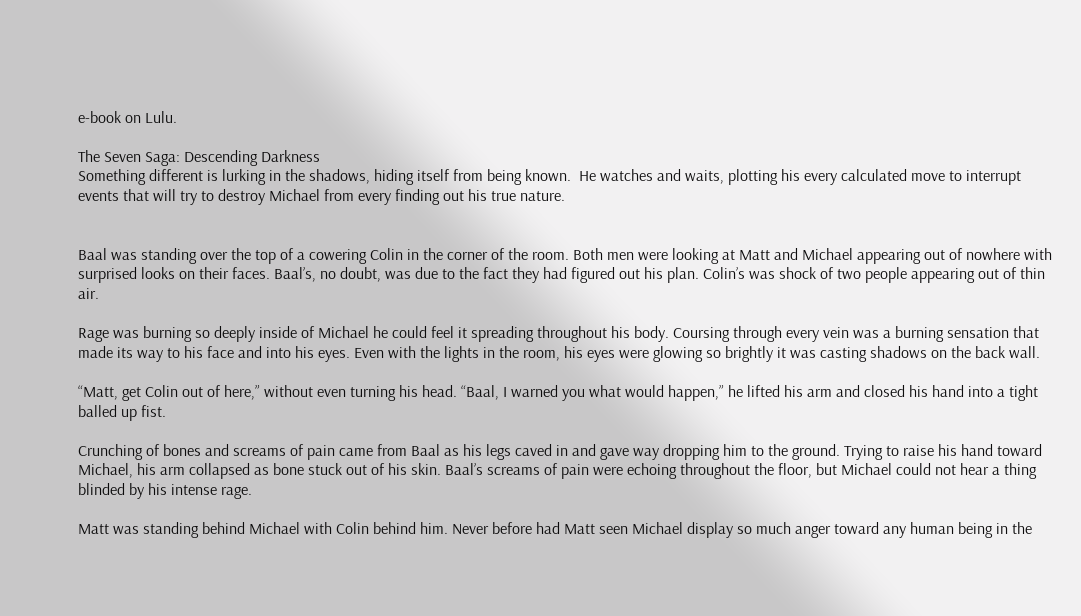e-book on Lulu.

The Seven Saga: Descending Darkness
Something different is lurking in the shadows, hiding itself from being known.  He watches and waits, plotting his every calculated move to interrupt events that will try to destroy Michael from every finding out his true nature.


Baal was standing over the top of a cowering Colin in the corner of the room. Both men were looking at Matt and Michael appearing out of nowhere with surprised looks on their faces. Baal’s, no doubt, was due to the fact they had figured out his plan. Colin’s was shock of two people appearing out of thin air.

Rage was burning so deeply inside of Michael he could feel it spreading throughout his body. Coursing through every vein was a burning sensation that made its way to his face and into his eyes. Even with the lights in the room, his eyes were glowing so brightly it was casting shadows on the back wall.

“Matt, get Colin out of here,” without even turning his head. “Baal, I warned you what would happen,” he lifted his arm and closed his hand into a tight balled up fist.

Crunching of bones and screams of pain came from Baal as his legs caved in and gave way dropping him to the ground. Trying to raise his hand toward Michael, his arm collapsed as bone stuck out of his skin. Baal’s screams of pain were echoing throughout the floor, but Michael could not hear a thing blinded by his intense rage.

Matt was standing behind Michael with Colin behind him. Never before had Matt seen Michael display so much anger toward any human being in the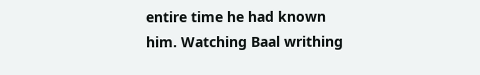entire time he had known him. Watching Baal writhing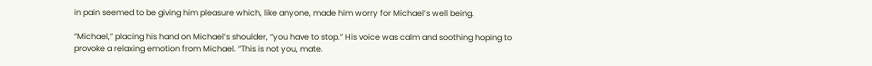in pain seemed to be giving him pleasure which, like anyone, made him worry for Michael’s well being.

“Michael,” placing his hand on Michael’s shoulder, “you have to stop.” His voice was calm and soothing hoping to provoke a relaxing emotion from Michael. “This is not you, mate.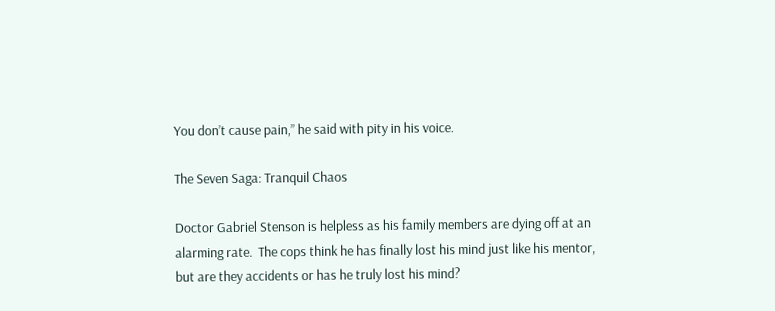You don’t cause pain,” he said with pity in his voice.

The Seven Saga: Tranquil Chaos

Doctor Gabriel Stenson is helpless as his family members are dying off at an alarming rate.  The cops think he has finally lost his mind just like his mentor, but are they accidents or has he truly lost his mind?